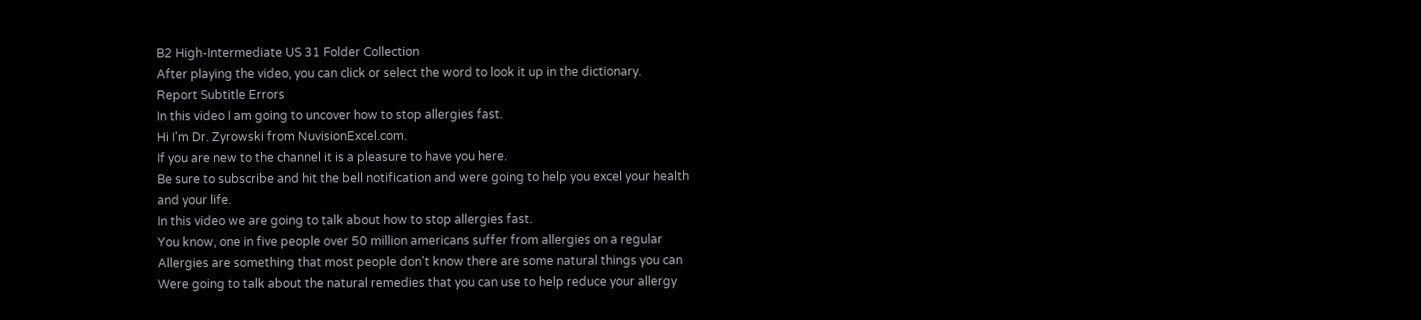B2 High-Intermediate US 31 Folder Collection
After playing the video, you can click or select the word to look it up in the dictionary.
Report Subtitle Errors
In this video I am going to uncover how to stop allergies fast.
Hi I'm Dr. Zyrowski from NuvisionExcel.com.
If you are new to the channel it is a pleasure to have you here.
Be sure to subscribe and hit the bell notification and were going to help you excel your health
and your life.
In this video we are going to talk about how to stop allergies fast.
You know, one in five people over 50 million americans suffer from allergies on a regular
Allergies are something that most people don't know there are some natural things you can
Were going to talk about the natural remedies that you can use to help reduce your allergy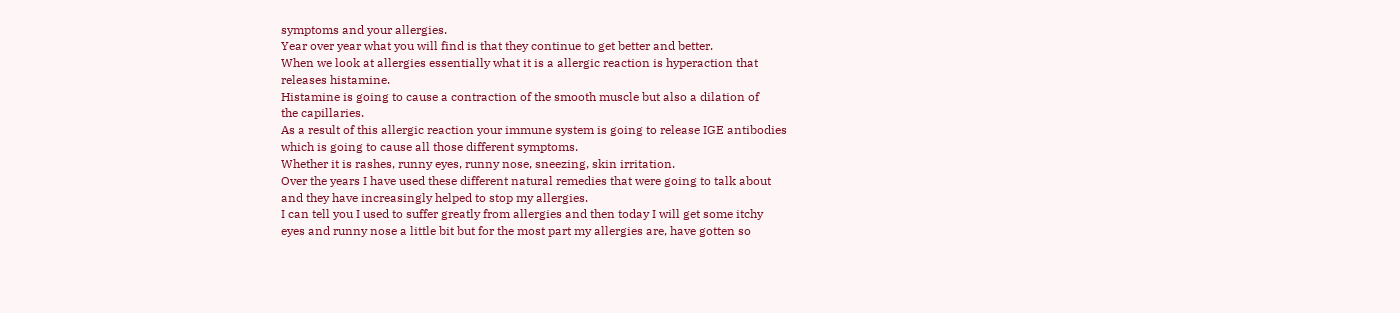symptoms and your allergies.
Year over year what you will find is that they continue to get better and better.
When we look at allergies essentially what it is a allergic reaction is hyperaction that
releases histamine.
Histamine is going to cause a contraction of the smooth muscle but also a dilation of
the capillaries.
As a result of this allergic reaction your immune system is going to release IGE antibodies
which is going to cause all those different symptoms.
Whether it is rashes, runny eyes, runny nose, sneezing, skin irritation.
Over the years I have used these different natural remedies that were going to talk about
and they have increasingly helped to stop my allergies.
I can tell you I used to suffer greatly from allergies and then today I will get some itchy
eyes and runny nose a little bit but for the most part my allergies are, have gotten so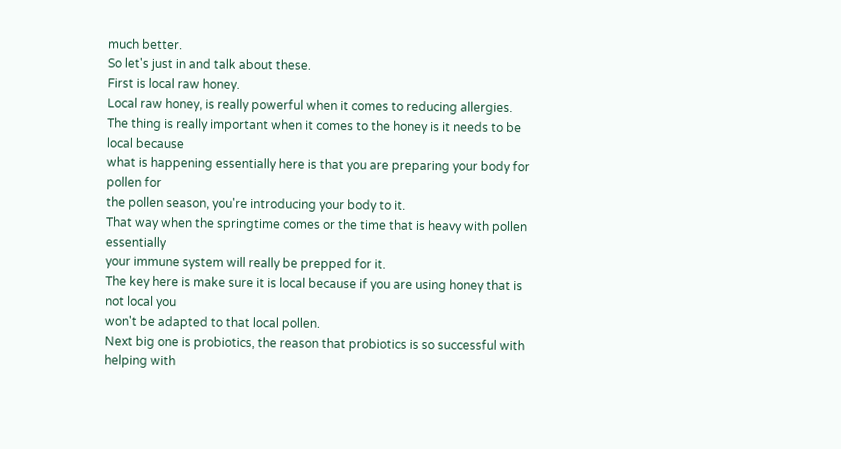much better.
So let's just in and talk about these.
First is local raw honey.
Local raw honey, is really powerful when it comes to reducing allergies.
The thing is really important when it comes to the honey is it needs to be local because
what is happening essentially here is that you are preparing your body for pollen for
the pollen season, you're introducing your body to it.
That way when the springtime comes or the time that is heavy with pollen essentially
your immune system will really be prepped for it.
The key here is make sure it is local because if you are using honey that is not local you
won't be adapted to that local pollen.
Next big one is probiotics, the reason that probiotics is so successful with helping with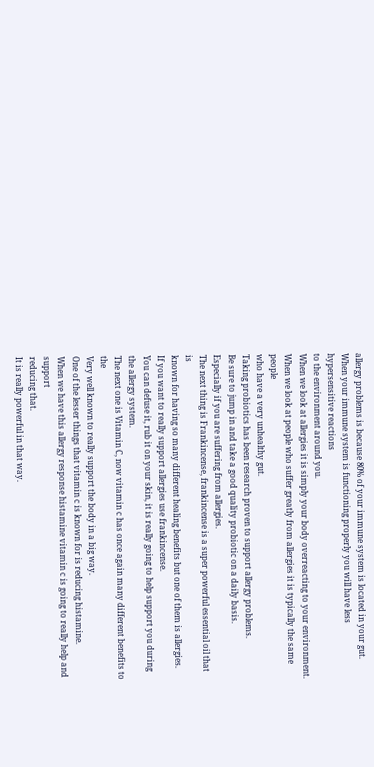allergy problems is because 80% of your immune system is located in your gut.
When your immune system is functioning properly you will have less hypersensitive reactions
to the environment around you.
When we look at allergies it is simply your body overreacting to your environment.
When we look at people who suffer greatly from allergies it is typically the same people
who have a very unhealthy gut.
Taking probiotics has been research proven to support allergy problems.
Be sure to jump in and take a good quality probiotic on a daily basis.
Especially if you are suffering from allergies.
The next thing is Frankincense, frankincense is a super powerful essential oil that is
known for having so many different healing benefits but one of them is allergies.
If you want to really support allergies use frankincense.
You can defuse it, rub it on your skin, it is really going to help support you during
the allergy system.
The next one is Vitamin C, now vitamin c has once again many different benefits to the
Very well known to really support the body in a big way.
One of the lesser things that vitamin c is known for is reducing histamine.
When we have this allergy response histamine vitamin c is going to really help and support
reducing that.
It is really powerful in that way.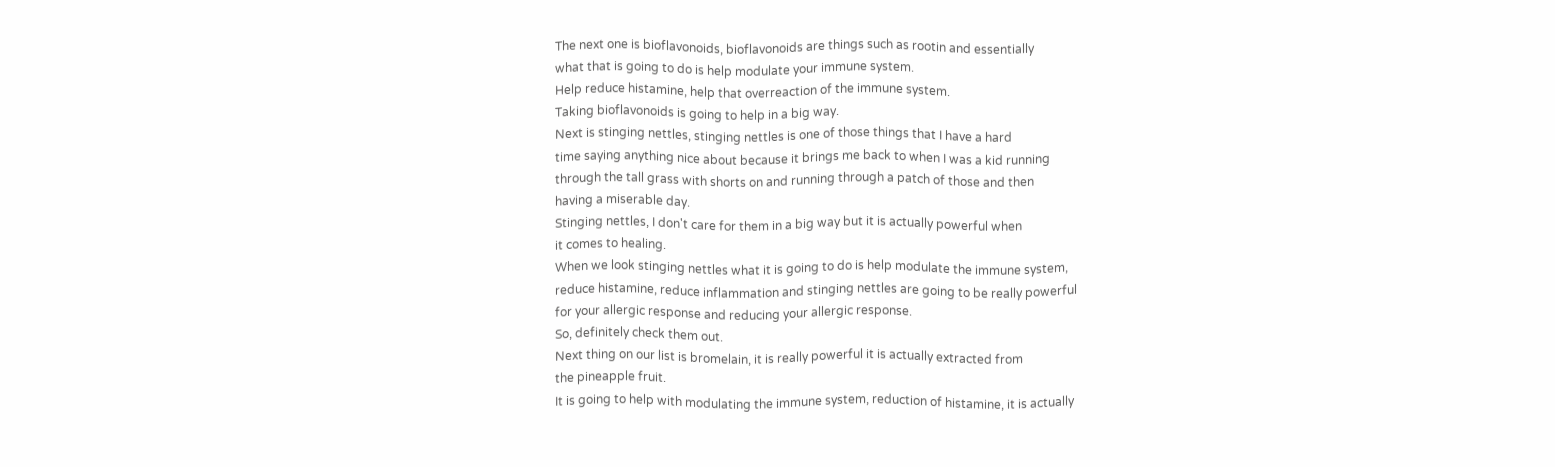The next one is bioflavonoids, bioflavonoids are things such as rootin and essentially
what that is going to do is help modulate your immune system.
Help reduce histamine, help that overreaction of the immune system.
Taking bioflavonoids is going to help in a big way.
Next is stinging nettles, stinging nettles is one of those things that I have a hard
time saying anything nice about because it brings me back to when I was a kid running
through the tall grass with shorts on and running through a patch of those and then
having a miserable day.
Stinging nettles, I don't care for them in a big way but it is actually powerful when
it comes to healing.
When we look stinging nettles what it is going to do is help modulate the immune system,
reduce histamine, reduce inflammation and stinging nettles are going to be really powerful
for your allergic response and reducing your allergic response.
So, definitely check them out.
Next thing on our list is bromelain, it is really powerful it is actually extracted from
the pineapple fruit.
It is going to help with modulating the immune system, reduction of histamine, it is actually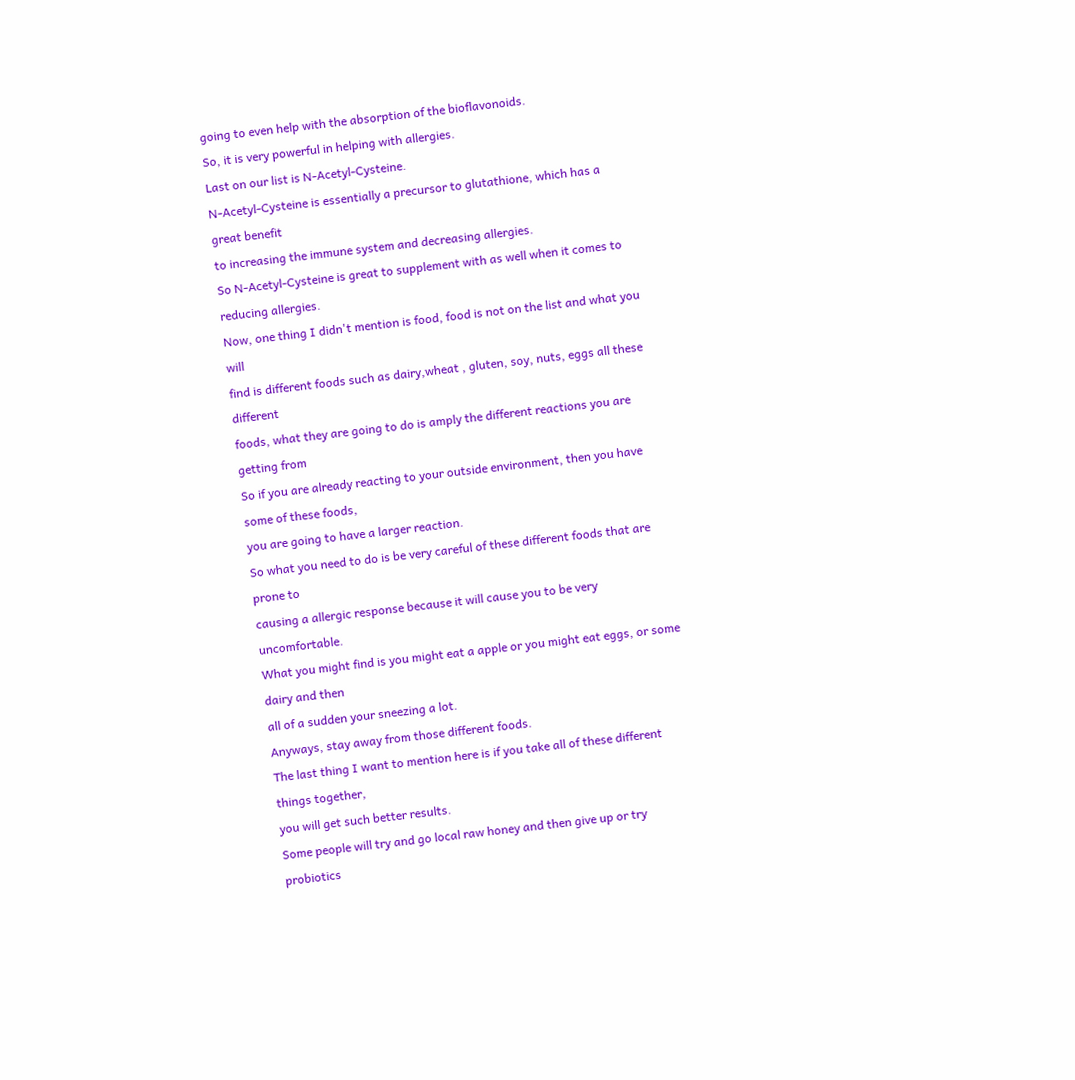going to even help with the absorption of the bioflavonoids.
So, it is very powerful in helping with allergies.
Last on our list is N-Acetyl-Cysteine.
N-Acetyl-Cysteine is essentially a precursor to glutathione, which has a great benefit
to increasing the immune system and decreasing allergies.
So N-Acetyl-Cysteine is great to supplement with as well when it comes to reducing allergies.
Now, one thing I didn't mention is food, food is not on the list and what you will
find is different foods such as dairy,wheat , gluten, soy, nuts, eggs all these different
foods, what they are going to do is amply the different reactions you are getting from
So if you are already reacting to your outside environment, then you have some of these foods,
you are going to have a larger reaction.
So what you need to do is be very careful of these different foods that are prone to
causing a allergic response because it will cause you to be very uncomfortable.
What you might find is you might eat a apple or you might eat eggs, or some dairy and then
all of a sudden your sneezing a lot.
Anyways, stay away from those different foods.
The last thing I want to mention here is if you take all of these different things together,
you will get such better results.
Some people will try and go local raw honey and then give up or try probiotics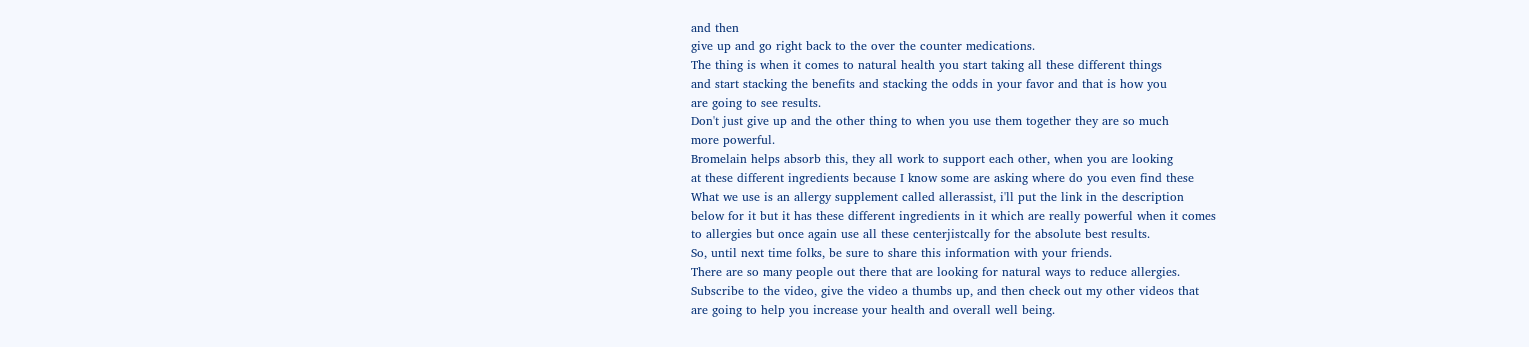and then
give up and go right back to the over the counter medications.
The thing is when it comes to natural health you start taking all these different things
and start stacking the benefits and stacking the odds in your favor and that is how you
are going to see results.
Don't just give up and the other thing to when you use them together they are so much
more powerful.
Bromelain helps absorb this, they all work to support each other, when you are looking
at these different ingredients because I know some are asking where do you even find these
What we use is an allergy supplement called allerassist, i'll put the link in the description
below for it but it has these different ingredients in it which are really powerful when it comes
to allergies but once again use all these centerjistcally for the absolute best results.
So, until next time folks, be sure to share this information with your friends.
There are so many people out there that are looking for natural ways to reduce allergies.
Subscribe to the video, give the video a thumbs up, and then check out my other videos that
are going to help you increase your health and overall well being.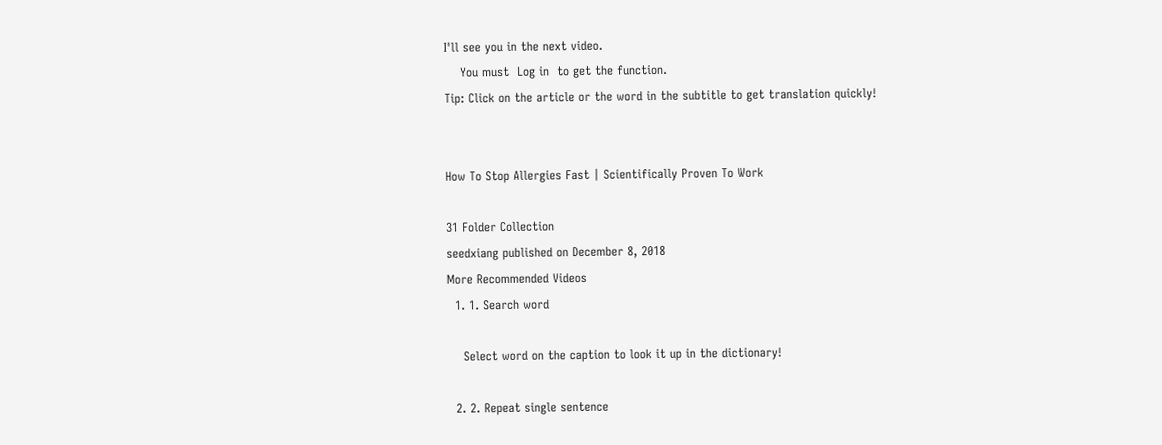I'll see you in the next video.
    You must  Log in  to get the function.
Tip: Click on the article or the word in the subtitle to get translation quickly!


How To Stop Allergies Fast | Scientifically Proven To Work

31 Folder Collection
seedxiang published on December 8, 2018
More Recommended Videos
  1. 1. Search word

    Select word on the caption to look it up in the dictionary!

  2. 2. Repeat single sentence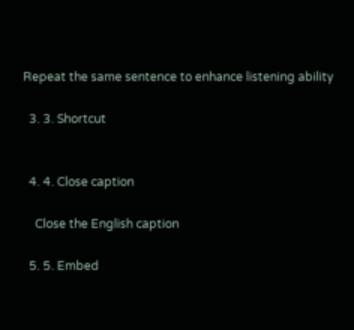Repeat the same sentence to enhance listening ability

  3. 3. Shortcut


  4. 4. Close caption

    Close the English caption

  5. 5. Embed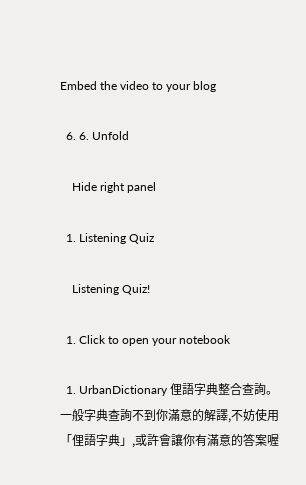Embed the video to your blog

  6. 6. Unfold

    Hide right panel

  1. Listening Quiz

    Listening Quiz!

  1. Click to open your notebook

  1. UrbanDictionary 俚語字典整合查詢。一般字典查詢不到你滿意的解譯,不妨使用「俚語字典」,或許會讓你有滿意的答案喔